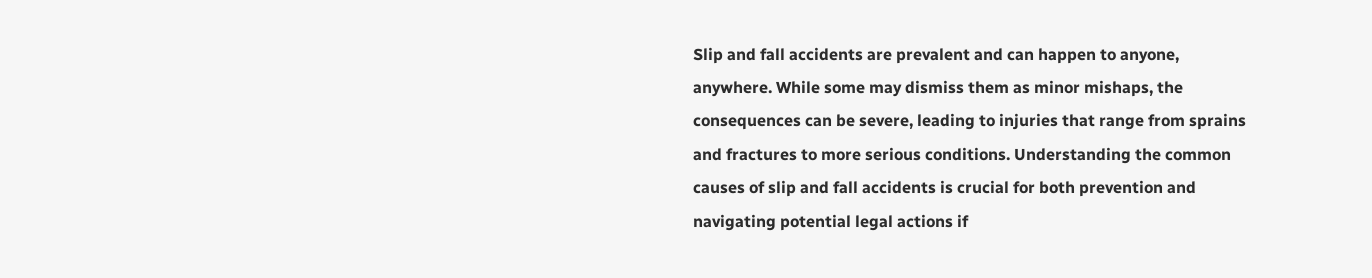Slip and fall accidents are prevalent and can happen to anyone, anywhere. While some may dismiss them as minor mishaps, the consequences can be severe, leading to injuries that range from sprains and fractures to more serious conditions. Understanding the common causes of slip and fall accidents is crucial for both prevention and navigating potential legal actions if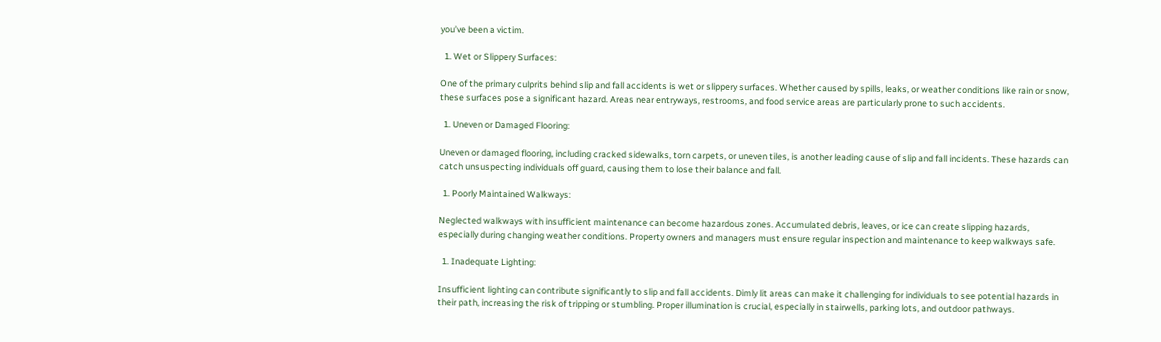you’ve been a victim.

  1. Wet or Slippery Surfaces:

One of the primary culprits behind slip and fall accidents is wet or slippery surfaces. Whether caused by spills, leaks, or weather conditions like rain or snow, these surfaces pose a significant hazard. Areas near entryways, restrooms, and food service areas are particularly prone to such accidents.

  1. Uneven or Damaged Flooring:

Uneven or damaged flooring, including cracked sidewalks, torn carpets, or uneven tiles, is another leading cause of slip and fall incidents. These hazards can catch unsuspecting individuals off guard, causing them to lose their balance and fall.

  1. Poorly Maintained Walkways:

Neglected walkways with insufficient maintenance can become hazardous zones. Accumulated debris, leaves, or ice can create slipping hazards, especially during changing weather conditions. Property owners and managers must ensure regular inspection and maintenance to keep walkways safe.

  1. Inadequate Lighting:

Insufficient lighting can contribute significantly to slip and fall accidents. Dimly lit areas can make it challenging for individuals to see potential hazards in their path, increasing the risk of tripping or stumbling. Proper illumination is crucial, especially in stairwells, parking lots, and outdoor pathways.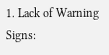1. Lack of Warning Signs: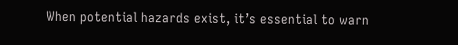When potential hazards exist, it’s essential to warn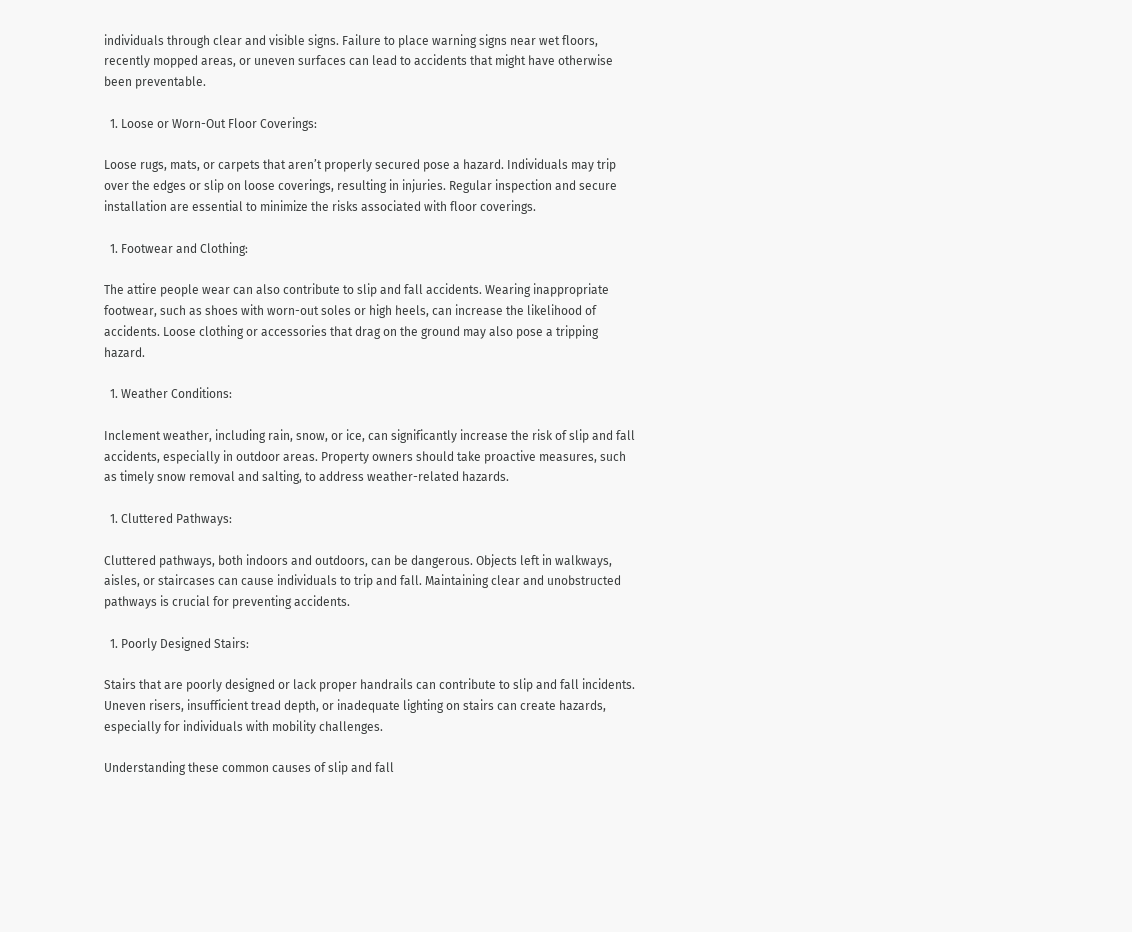individuals through clear and visible signs. Failure to place warning signs near wet floors, recently mopped areas, or uneven surfaces can lead to accidents that might have otherwise been preventable.

  1. Loose or Worn-Out Floor Coverings:

Loose rugs, mats, or carpets that aren’t properly secured pose a hazard. Individuals may trip over the edges or slip on loose coverings, resulting in injuries. Regular inspection and secure installation are essential to minimize the risks associated with floor coverings.

  1. Footwear and Clothing:

The attire people wear can also contribute to slip and fall accidents. Wearing inappropriate footwear, such as shoes with worn-out soles or high heels, can increase the likelihood of accidents. Loose clothing or accessories that drag on the ground may also pose a tripping hazard.

  1. Weather Conditions:

Inclement weather, including rain, snow, or ice, can significantly increase the risk of slip and fall accidents, especially in outdoor areas. Property owners should take proactive measures, such as timely snow removal and salting, to address weather-related hazards.

  1. Cluttered Pathways:

Cluttered pathways, both indoors and outdoors, can be dangerous. Objects left in walkways, aisles, or staircases can cause individuals to trip and fall. Maintaining clear and unobstructed pathways is crucial for preventing accidents.

  1. Poorly Designed Stairs:

Stairs that are poorly designed or lack proper handrails can contribute to slip and fall incidents. Uneven risers, insufficient tread depth, or inadequate lighting on stairs can create hazards, especially for individuals with mobility challenges.

Understanding these common causes of slip and fall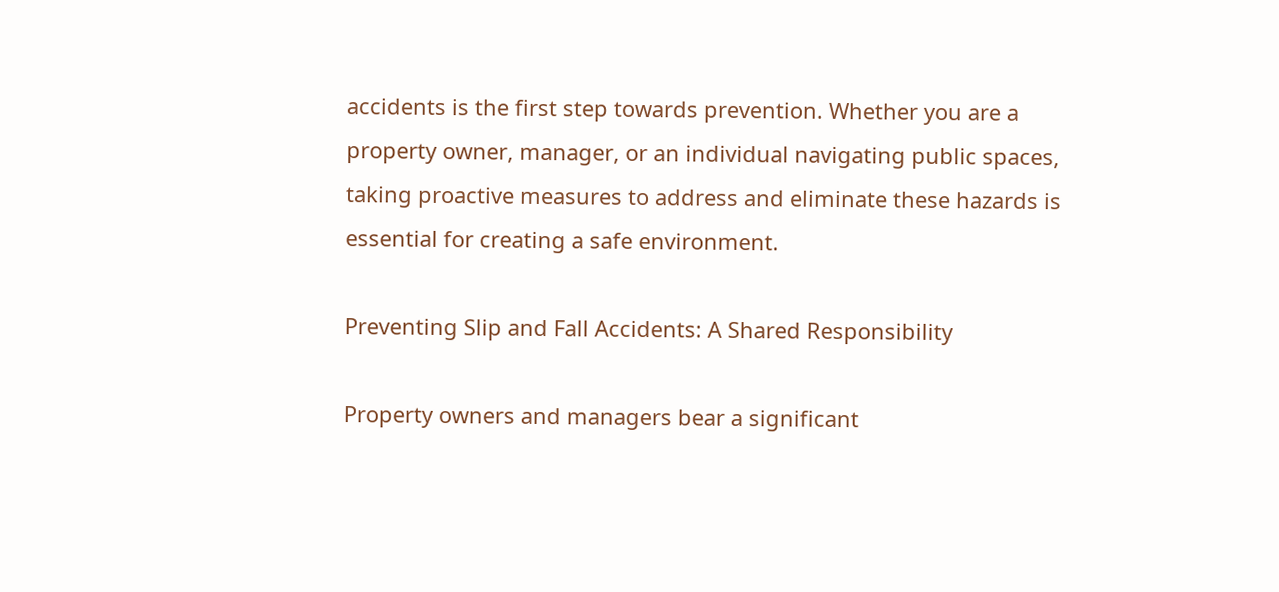accidents is the first step towards prevention. Whether you are a property owner, manager, or an individual navigating public spaces, taking proactive measures to address and eliminate these hazards is essential for creating a safe environment.

Preventing Slip and Fall Accidents: A Shared Responsibility

Property owners and managers bear a significant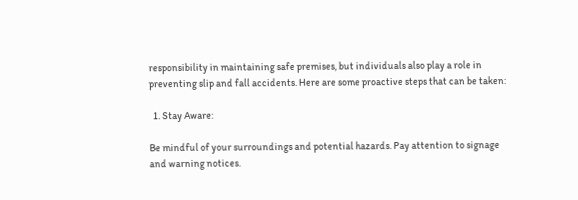responsibility in maintaining safe premises, but individuals also play a role in preventing slip and fall accidents. Here are some proactive steps that can be taken:

  1. Stay Aware:

Be mindful of your surroundings and potential hazards. Pay attention to signage and warning notices.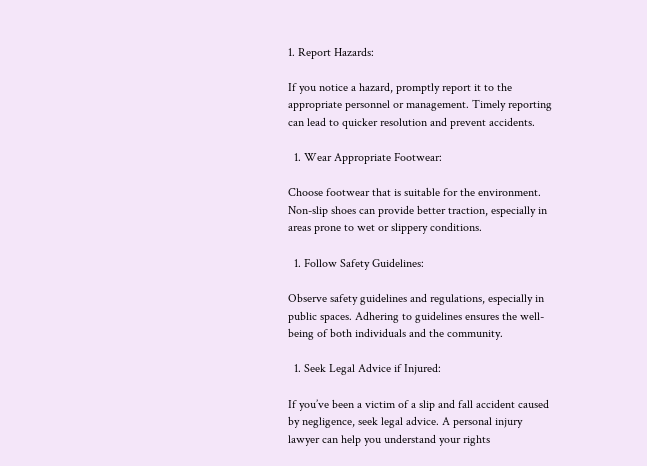1. Report Hazards:

If you notice a hazard, promptly report it to the appropriate personnel or management. Timely reporting can lead to quicker resolution and prevent accidents.

  1. Wear Appropriate Footwear:

Choose footwear that is suitable for the environment. Non-slip shoes can provide better traction, especially in areas prone to wet or slippery conditions.

  1. Follow Safety Guidelines:

Observe safety guidelines and regulations, especially in public spaces. Adhering to guidelines ensures the well-being of both individuals and the community.

  1. Seek Legal Advice if Injured:

If you’ve been a victim of a slip and fall accident caused by negligence, seek legal advice. A personal injury lawyer can help you understand your rights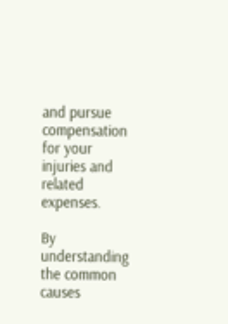and pursue compensation for your injuries and related expenses.

By understanding the common causes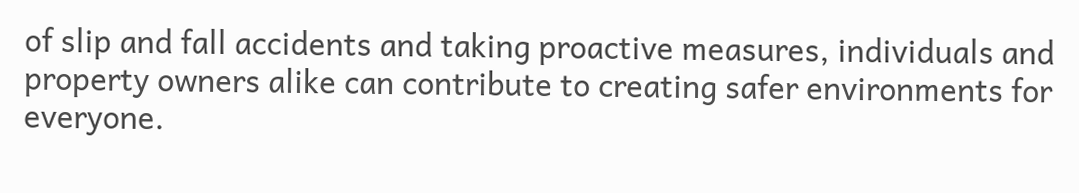of slip and fall accidents and taking proactive measures, individuals and property owners alike can contribute to creating safer environments for everyone.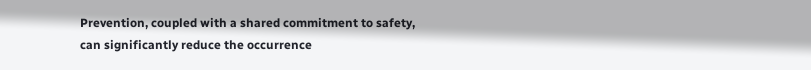Prevention, coupled with a shared commitment to safety, can significantly reduce the occurrence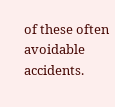of these often avoidable accidents.